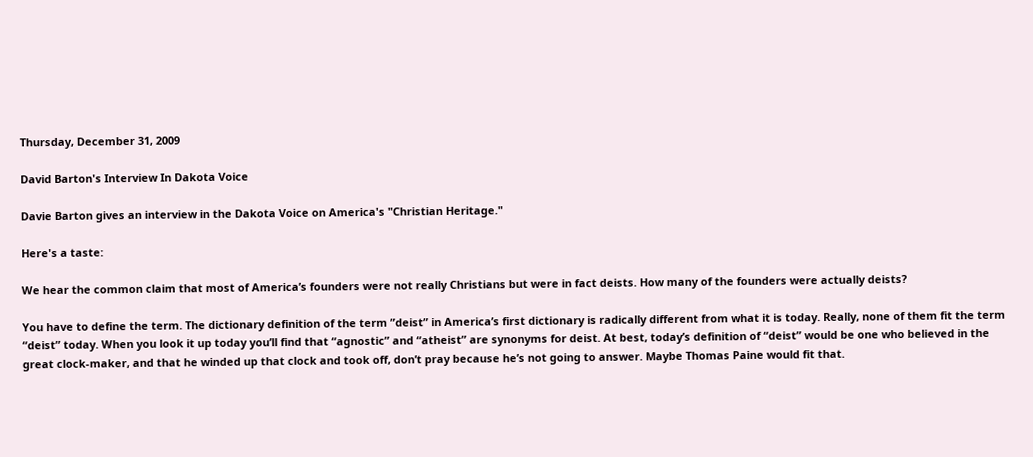Thursday, December 31, 2009

David Barton's Interview In Dakota Voice

Davie Barton gives an interview in the Dakota Voice on America's "Christian Heritage."

Here's a taste:

We hear the common claim that most of America’s founders were not really Christians but were in fact deists. How many of the founders were actually deists?

You have to define the term. The dictionary definition of the term ”deist” in America’s first dictionary is radically different from what it is today. Really, none of them fit the term “deist” today. When you look it up today you’ll find that “agnostic” and “atheist” are synonyms for deist. At best, today’s definition of “deist” would be one who believed in the great clock-maker, and that he winded up that clock and took off, don’t pray because he’s not going to answer. Maybe Thomas Paine would fit that.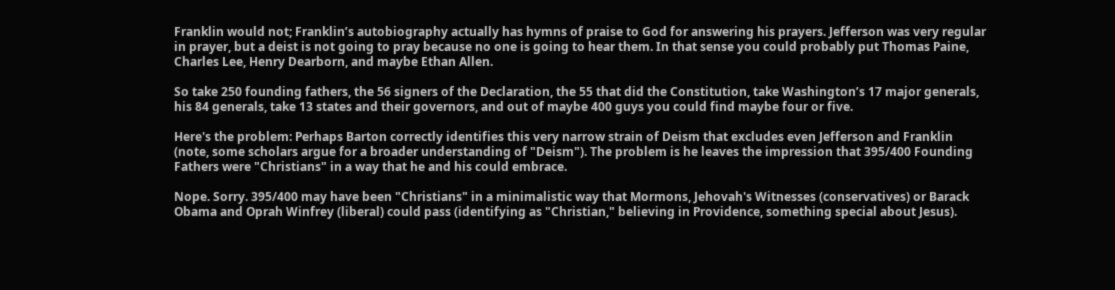Franklin would not; Franklin’s autobiography actually has hymns of praise to God for answering his prayers. Jefferson was very regular in prayer, but a deist is not going to pray because no one is going to hear them. In that sense you could probably put Thomas Paine, Charles Lee, Henry Dearborn, and maybe Ethan Allen.

So take 250 founding fathers, the 56 signers of the Declaration, the 55 that did the Constitution, take Washington’s 17 major generals, his 84 generals, take 13 states and their governors, and out of maybe 400 guys you could find maybe four or five.

Here's the problem: Perhaps Barton correctly identifies this very narrow strain of Deism that excludes even Jefferson and Franklin (note, some scholars argue for a broader understanding of "Deism"). The problem is he leaves the impression that 395/400 Founding Fathers were "Christians" in a way that he and his could embrace.

Nope. Sorry. 395/400 may have been "Christians" in a minimalistic way that Mormons, Jehovah's Witnesses (conservatives) or Barack Obama and Oprah Winfrey (liberal) could pass (identifying as "Christian," believing in Providence, something special about Jesus).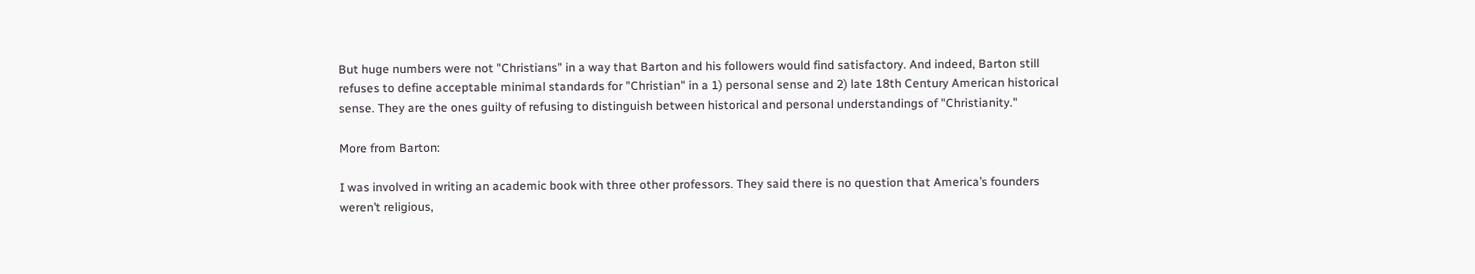But huge numbers were not "Christians" in a way that Barton and his followers would find satisfactory. And indeed, Barton still refuses to define acceptable minimal standards for "Christian" in a 1) personal sense and 2) late 18th Century American historical sense. They are the ones guilty of refusing to distinguish between historical and personal understandings of "Christianity."

More from Barton:

I was involved in writing an academic book with three other professors. They said there is no question that America’s founders weren’t religious,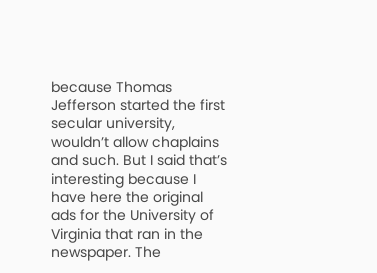because Thomas Jefferson started the first secular university, wouldn’t allow chaplains and such. But I said that’s interesting because I have here the original ads for the University of Virginia that ran in the newspaper. The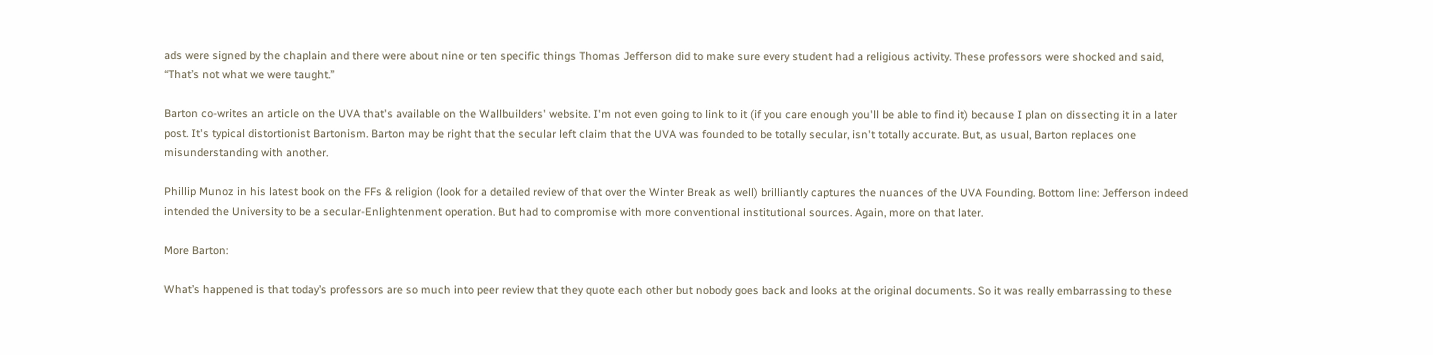ads were signed by the chaplain and there were about nine or ten specific things Thomas Jefferson did to make sure every student had a religious activity. These professors were shocked and said, “That’s not what we were taught.”

Barton co-writes an article on the UVA that's available on the Wallbuilders' website. I'm not even going to link to it (if you care enough you'll be able to find it) because I plan on dissecting it in a later post. It's typical distortionist Bartonism. Barton may be right that the secular left claim that the UVA was founded to be totally secular, isn't totally accurate. But, as usual, Barton replaces one misunderstanding with another.

Phillip Munoz in his latest book on the FFs & religion (look for a detailed review of that over the Winter Break as well) brilliantly captures the nuances of the UVA Founding. Bottom line: Jefferson indeed intended the University to be a secular-Enlightenment operation. But had to compromise with more conventional institutional sources. Again, more on that later.

More Barton:

What’s happened is that today’s professors are so much into peer review that they quote each other but nobody goes back and looks at the original documents. So it was really embarrassing to these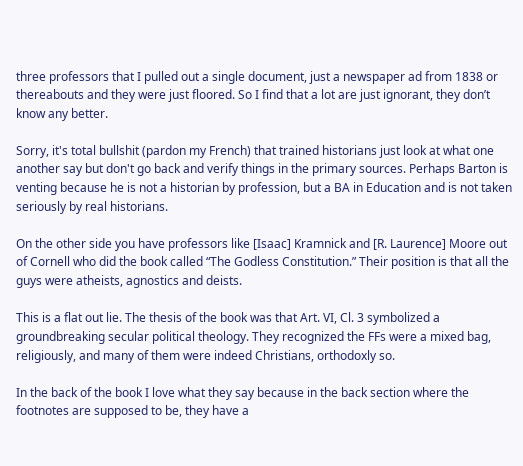three professors that I pulled out a single document, just a newspaper ad from 1838 or thereabouts and they were just floored. So I find that a lot are just ignorant, they don’t know any better.

Sorry, it's total bullshit (pardon my French) that trained historians just look at what one another say but don't go back and verify things in the primary sources. Perhaps Barton is venting because he is not a historian by profession, but a BA in Education and is not taken seriously by real historians.

On the other side you have professors like [Isaac] Kramnick and [R. Laurence] Moore out of Cornell who did the book called “The Godless Constitution.” Their position is that all the guys were atheists, agnostics and deists.

This is a flat out lie. The thesis of the book was that Art. VI, Cl. 3 symbolized a groundbreaking secular political theology. They recognized the FFs were a mixed bag, religiously, and many of them were indeed Christians, orthodoxly so.

In the back of the book I love what they say because in the back section where the footnotes are supposed to be, they have a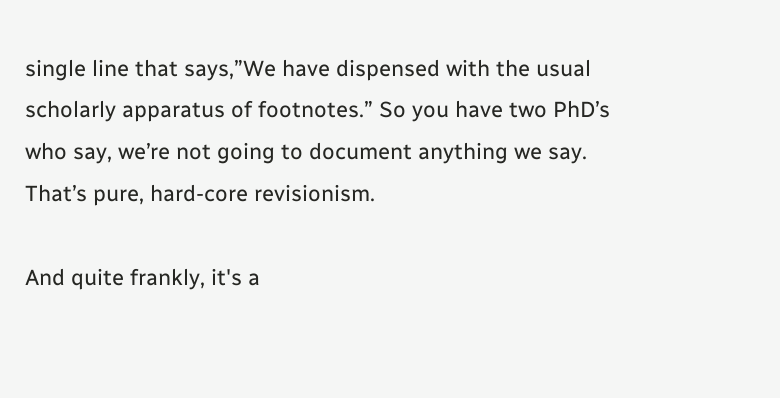single line that says,”We have dispensed with the usual scholarly apparatus of footnotes.” So you have two PhD’s who say, we’re not going to document anything we say. That’s pure, hard-core revisionism.

And quite frankly, it's a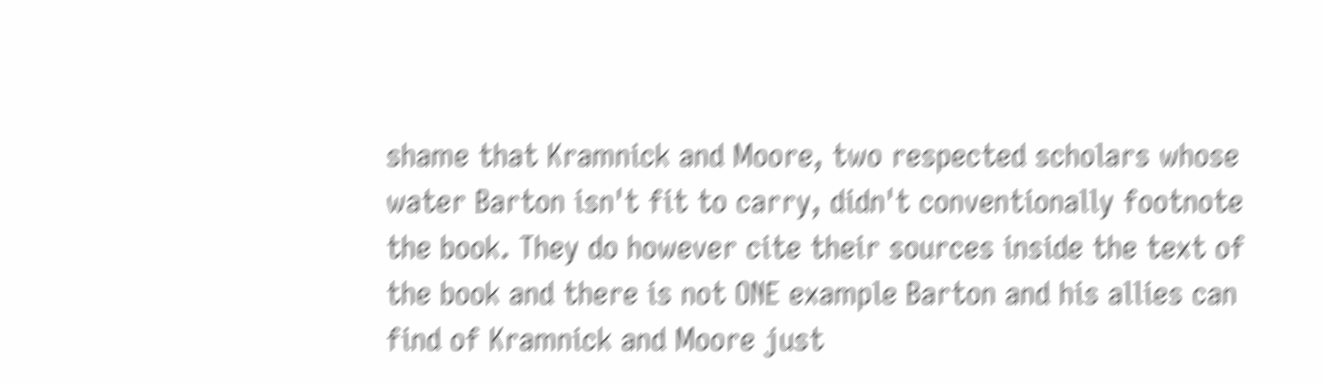shame that Kramnick and Moore, two respected scholars whose water Barton isn't fit to carry, didn't conventionally footnote the book. They do however cite their sources inside the text of the book and there is not ONE example Barton and his allies can find of Kramnick and Moore just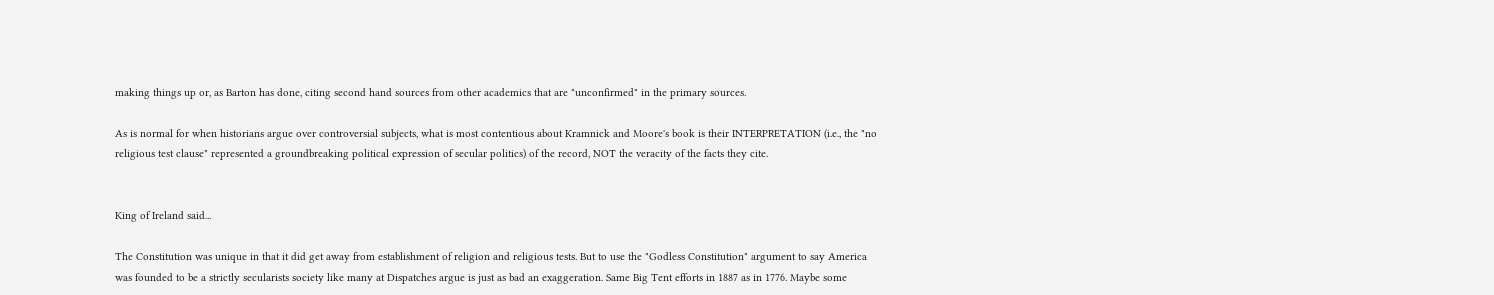making things up or, as Barton has done, citing second hand sources from other academics that are "unconfirmed" in the primary sources.

As is normal for when historians argue over controversial subjects, what is most contentious about Kramnick and Moore's book is their INTERPRETATION (i.e., the "no religious test clause" represented a groundbreaking political expression of secular politics) of the record, NOT the veracity of the facts they cite.


King of Ireland said...

The Constitution was unique in that it did get away from establishment of religion and religious tests. But to use the "Godless Constitution" argument to say America was founded to be a strictly secularists society like many at Dispatches argue is just as bad an exaggeration. Same Big Tent efforts in 1887 as in 1776. Maybe some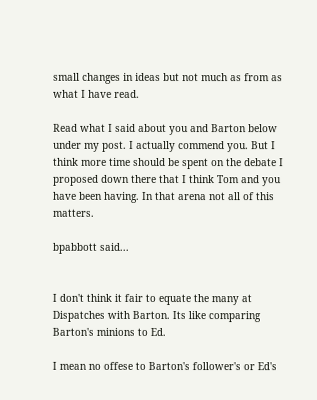small changes in ideas but not much as from as what I have read.

Read what I said about you and Barton below under my post. I actually commend you. But I think more time should be spent on the debate I proposed down there that I think Tom and you have been having. In that arena not all of this matters.

bpabbott said...


I don't think it fair to equate the many at Dispatches with Barton. Its like comparing Barton's minions to Ed.

I mean no offese to Barton's follower's or Ed's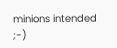minions intended ;-)